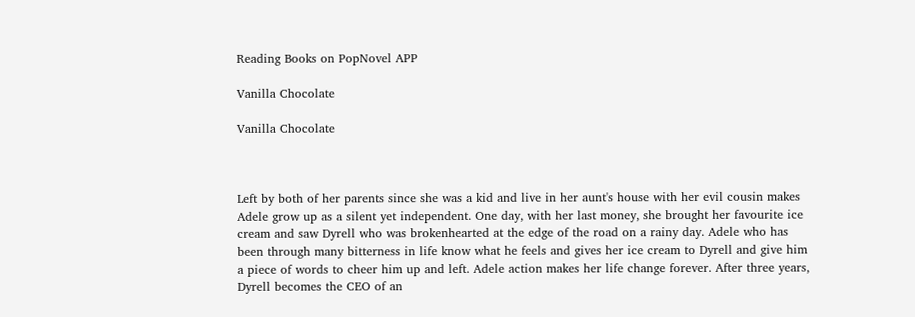Reading Books on PopNovel APP

Vanilla Chocolate

Vanilla Chocolate



Left by both of her parents since she was a kid and live in her aunt's house with her evil cousin makes Adele grow up as a silent yet independent. One day, with her last money, she brought her favourite ice cream and saw Dyrell who was brokenhearted at the edge of the road on a rainy day. Adele who has been through many bitterness in life know what he feels and gives her ice cream to Dyrell and give him a piece of words to cheer him up and left. Adele action makes her life change forever. After three years, Dyrell becomes the CEO of an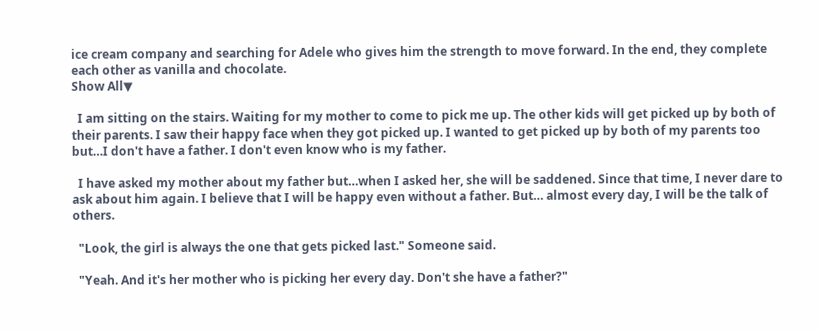ice cream company and searching for Adele who gives him the strength to move forward. In the end, they complete each other as vanilla and chocolate.
Show All▼

  I am sitting on the stairs. Waiting for my mother to come to pick me up. The other kids will get picked up by both of their parents. I saw their happy face when they got picked up. I wanted to get picked up by both of my parents too but…I don't have a father. I don't even know who is my father.

  I have asked my mother about my father but…when I asked her, she will be saddened. Since that time, I never dare to ask about him again. I believe that I will be happy even without a father. But… almost every day, I will be the talk of others.

  "Look, the girl is always the one that gets picked last." Someone said.

  "Yeah. And it's her mother who is picking her every day. Don't she have a father?"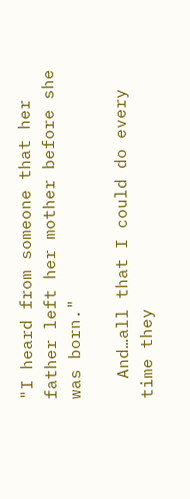"I heard from someone that her father left her mother before she was born."

  And…all that I could do every time they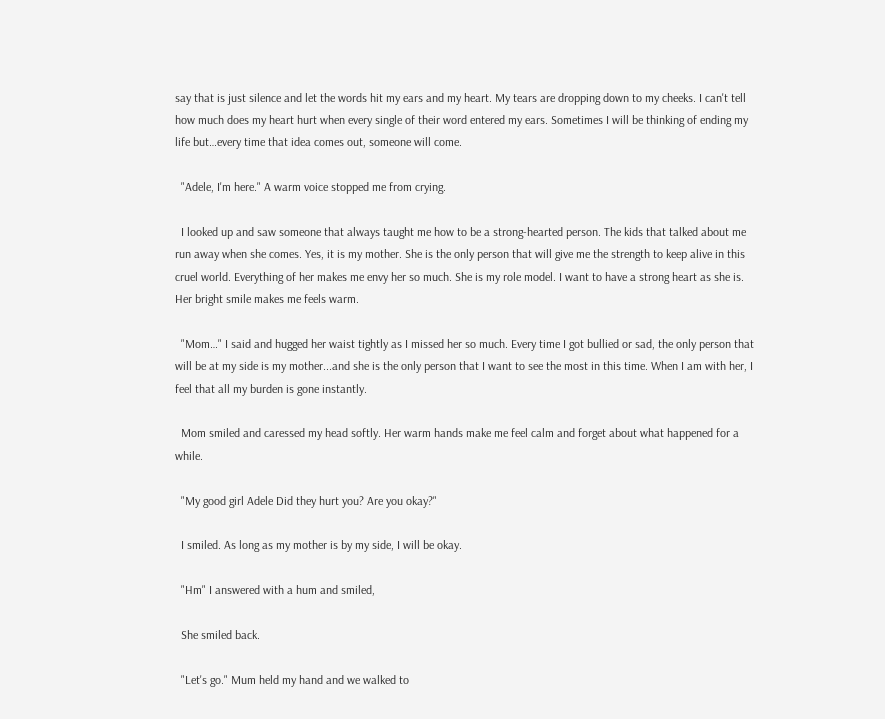say that is just silence and let the words hit my ears and my heart. My tears are dropping down to my cheeks. I can't tell how much does my heart hurt when every single of their word entered my ears. Sometimes I will be thinking of ending my life but…every time that idea comes out, someone will come.

  "Adele, I'm here." A warm voice stopped me from crying.

  I looked up and saw someone that always taught me how to be a strong-hearted person. The kids that talked about me run away when she comes. Yes, it is my mother. She is the only person that will give me the strength to keep alive in this cruel world. Everything of her makes me envy her so much. She is my role model. I want to have a strong heart as she is. Her bright smile makes me feels warm.

  "Mom…" I said and hugged her waist tightly as I missed her so much. Every time I got bullied or sad, the only person that will be at my side is my mother...and she is the only person that I want to see the most in this time. When I am with her, I feel that all my burden is gone instantly.

  Mom smiled and caressed my head softly. Her warm hands make me feel calm and forget about what happened for a while.

  "My good girl Adele Did they hurt you? Are you okay?"

  I smiled. As long as my mother is by my side, I will be okay.

  "Hm" I answered with a hum and smiled,

  She smiled back.

  "Let's go." Mum held my hand and we walked to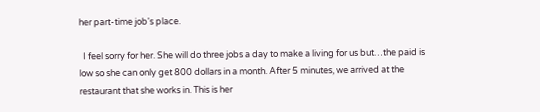her part-time job's place.

  I feel sorry for her. She will do three jobs a day to make a living for us but…the paid is low so she can only get 800 dollars in a month. After 5 minutes, we arrived at the restaurant that she works in. This is her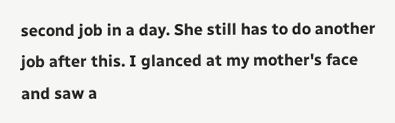second job in a day. She still has to do another job after this. I glanced at my mother's face and saw a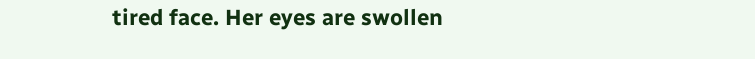tired face. Her eyes are swollen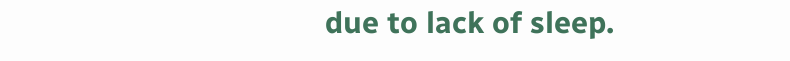due to lack of sleep.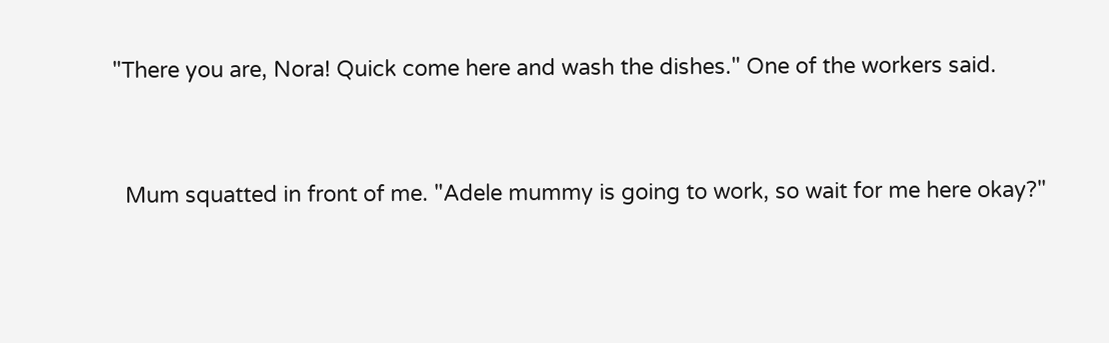"There you are, Nora! Quick come here and wash the dishes." One of the workers said.


  Mum squatted in front of me. "Adele mummy is going to work, so wait for me here okay?"